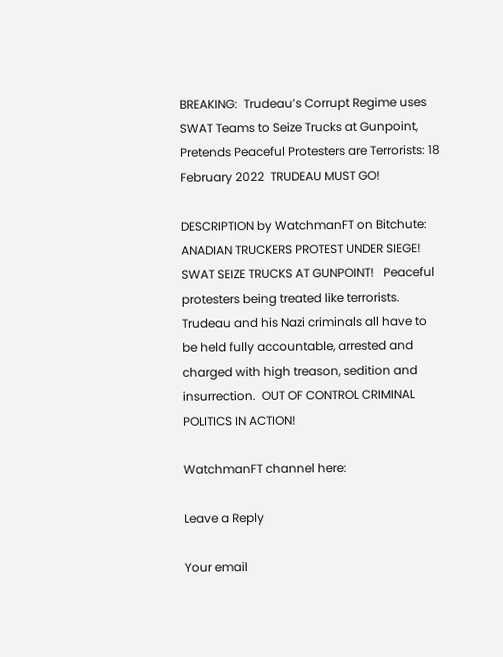BREAKING:  Trudeau’s Corrupt Regime uses SWAT Teams to Seize Trucks at Gunpoint, Pretends Peaceful Protesters are Terrorists: 18 February 2022  TRUDEAU MUST GO!

DESCRIPTION by WatchmanFT on Bitchute:  ANADIAN TRUCKERS PROTEST UNDER SIEGE!  SWAT SEIZE TRUCKS AT GUNPOINT!   Peaceful protesters being treated like terrorists.  Trudeau and his Nazi criminals all have to be held fully accountable, arrested and charged with high treason, sedition and insurrection.  OUT OF CONTROL CRIMINAL POLITICS IN ACTION!

WatchmanFT channel here:

Leave a Reply

Your email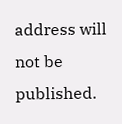address will not be published.